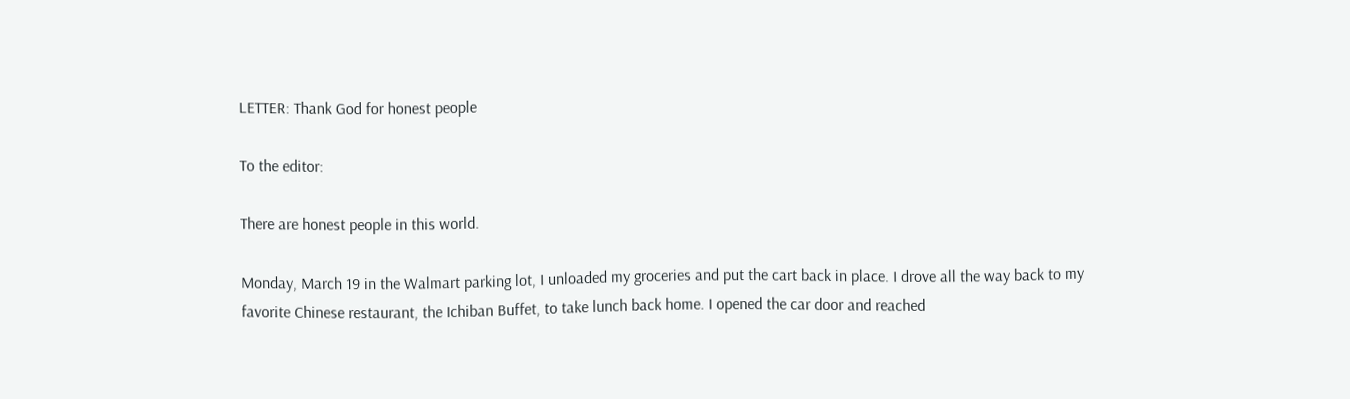LETTER: Thank God for honest people

To the editor:

There are honest people in this world.

Monday, March 19 in the Walmart parking lot, I unloaded my groceries and put the cart back in place. I drove all the way back to my favorite Chinese restaurant, the Ichiban Buffet, to take lunch back home. I opened the car door and reached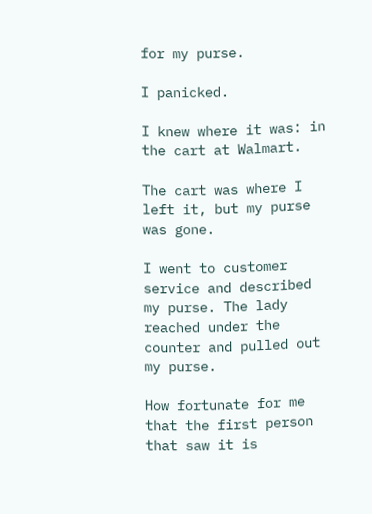for my purse.

I panicked.

I knew where it was: in the cart at Walmart.

The cart was where I left it, but my purse was gone.

I went to customer service and described my purse. The lady reached under the counter and pulled out my purse.

How fortunate for me that the first person that saw it is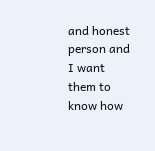and honest person and I want them to know how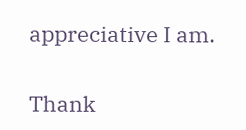appreciative I am.

Thank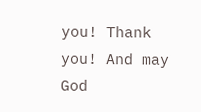you! Thank you! And may God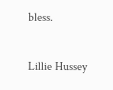bless.

Lillie Hussey